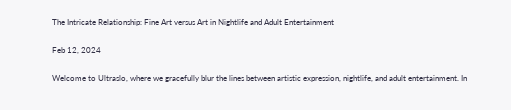The Intricate Relationship: Fine Art versus Art in Nightlife and Adult Entertainment

Feb 12, 2024

Welcome to Ultraslo, where we gracefully blur the lines between artistic expression, nightlife, and adult entertainment. In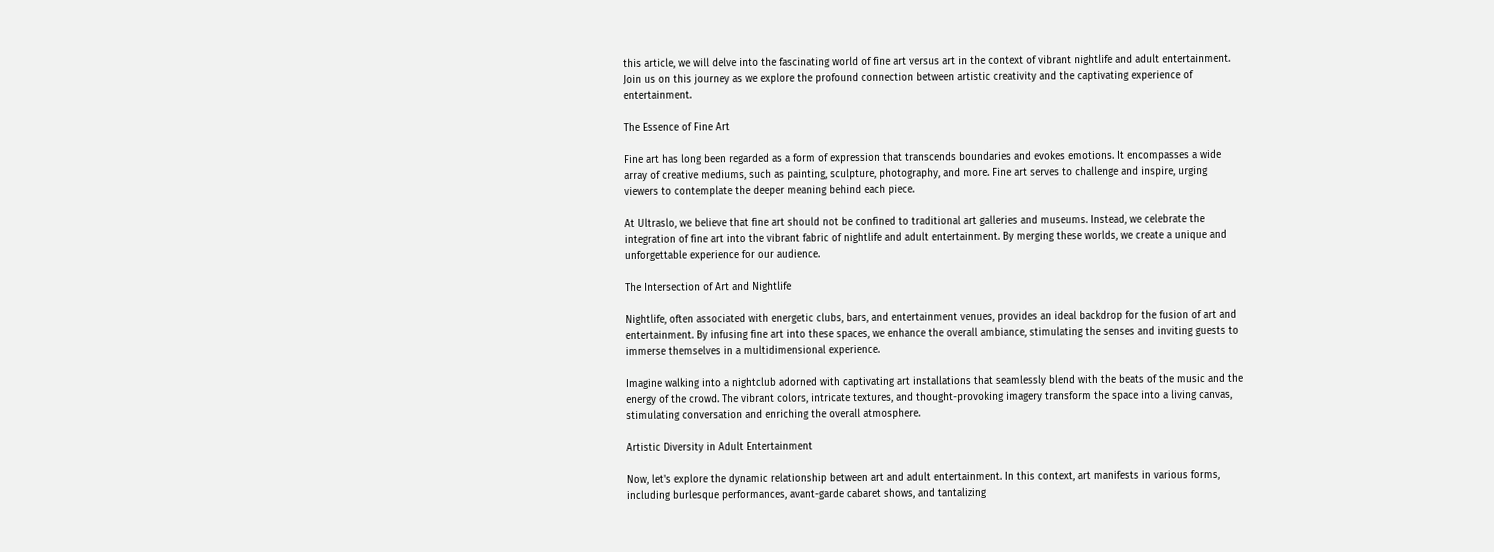this article, we will delve into the fascinating world of fine art versus art in the context of vibrant nightlife and adult entertainment. Join us on this journey as we explore the profound connection between artistic creativity and the captivating experience of entertainment.

The Essence of Fine Art

Fine art has long been regarded as a form of expression that transcends boundaries and evokes emotions. It encompasses a wide array of creative mediums, such as painting, sculpture, photography, and more. Fine art serves to challenge and inspire, urging viewers to contemplate the deeper meaning behind each piece.

At Ultraslo, we believe that fine art should not be confined to traditional art galleries and museums. Instead, we celebrate the integration of fine art into the vibrant fabric of nightlife and adult entertainment. By merging these worlds, we create a unique and unforgettable experience for our audience.

The Intersection of Art and Nightlife

Nightlife, often associated with energetic clubs, bars, and entertainment venues, provides an ideal backdrop for the fusion of art and entertainment. By infusing fine art into these spaces, we enhance the overall ambiance, stimulating the senses and inviting guests to immerse themselves in a multidimensional experience.

Imagine walking into a nightclub adorned with captivating art installations that seamlessly blend with the beats of the music and the energy of the crowd. The vibrant colors, intricate textures, and thought-provoking imagery transform the space into a living canvas, stimulating conversation and enriching the overall atmosphere.

Artistic Diversity in Adult Entertainment

Now, let's explore the dynamic relationship between art and adult entertainment. In this context, art manifests in various forms, including burlesque performances, avant-garde cabaret shows, and tantalizing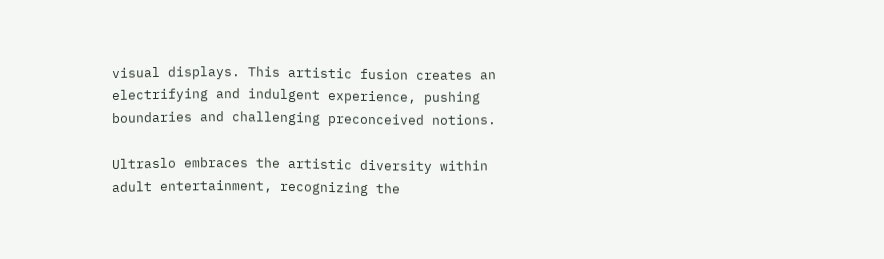visual displays. This artistic fusion creates an electrifying and indulgent experience, pushing boundaries and challenging preconceived notions.

Ultraslo embraces the artistic diversity within adult entertainment, recognizing the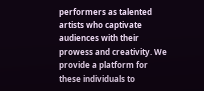performers as talented artists who captivate audiences with their prowess and creativity. We provide a platform for these individuals to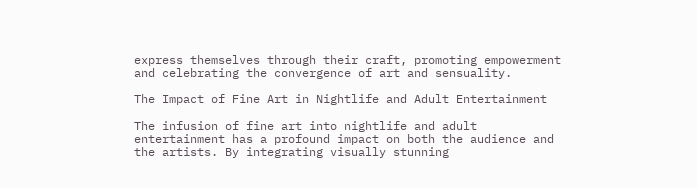express themselves through their craft, promoting empowerment and celebrating the convergence of art and sensuality.

The Impact of Fine Art in Nightlife and Adult Entertainment

The infusion of fine art into nightlife and adult entertainment has a profound impact on both the audience and the artists. By integrating visually stunning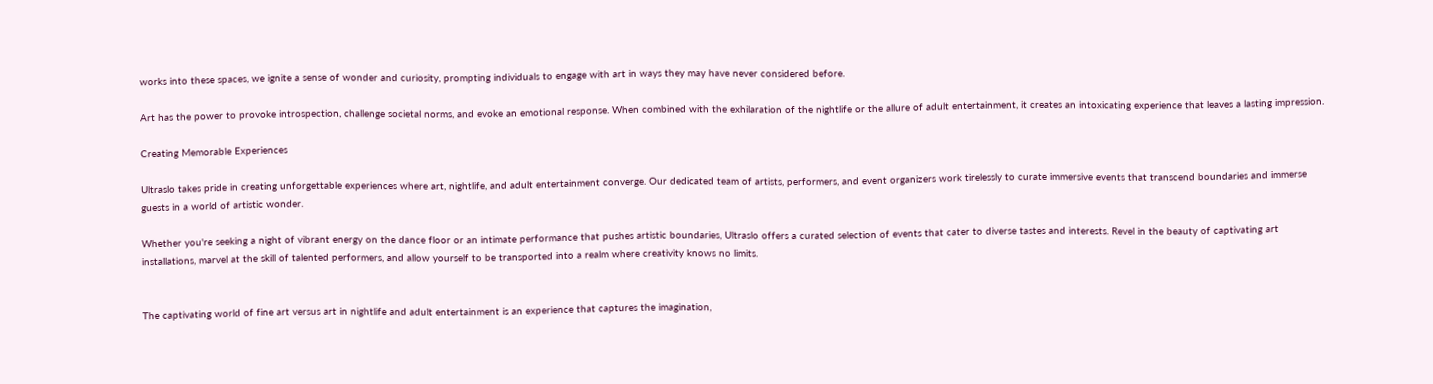works into these spaces, we ignite a sense of wonder and curiosity, prompting individuals to engage with art in ways they may have never considered before.

Art has the power to provoke introspection, challenge societal norms, and evoke an emotional response. When combined with the exhilaration of the nightlife or the allure of adult entertainment, it creates an intoxicating experience that leaves a lasting impression.

Creating Memorable Experiences

Ultraslo takes pride in creating unforgettable experiences where art, nightlife, and adult entertainment converge. Our dedicated team of artists, performers, and event organizers work tirelessly to curate immersive events that transcend boundaries and immerse guests in a world of artistic wonder.

Whether you're seeking a night of vibrant energy on the dance floor or an intimate performance that pushes artistic boundaries, Ultraslo offers a curated selection of events that cater to diverse tastes and interests. Revel in the beauty of captivating art installations, marvel at the skill of talented performers, and allow yourself to be transported into a realm where creativity knows no limits.


The captivating world of fine art versus art in nightlife and adult entertainment is an experience that captures the imagination,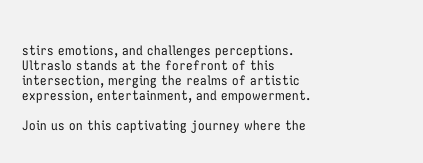stirs emotions, and challenges perceptions. Ultraslo stands at the forefront of this intersection, merging the realms of artistic expression, entertainment, and empowerment.

Join us on this captivating journey where the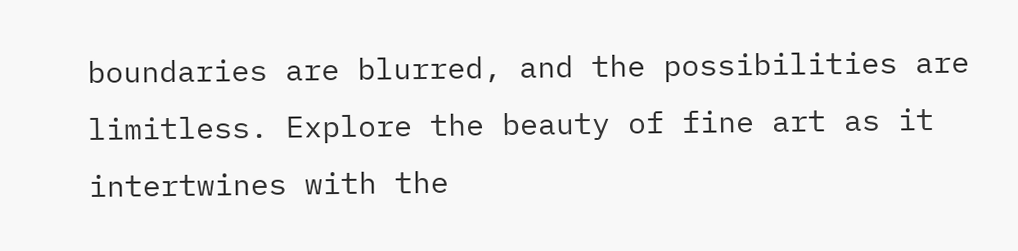boundaries are blurred, and the possibilities are limitless. Explore the beauty of fine art as it intertwines with the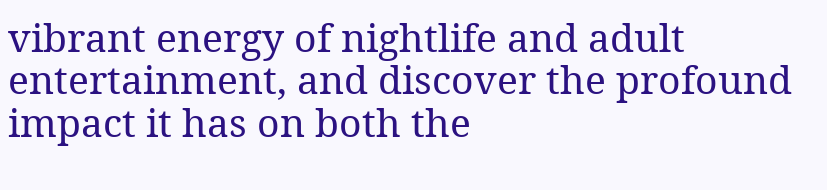vibrant energy of nightlife and adult entertainment, and discover the profound impact it has on both the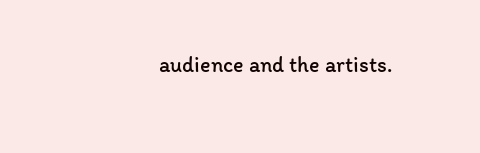audience and the artists.